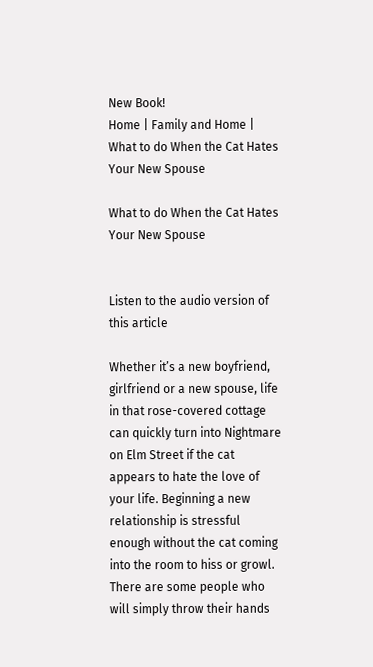New Book!
Home | Family and Home | What to do When the Cat Hates Your New Spouse

What to do When the Cat Hates Your New Spouse


Listen to the audio version of this article

Whether it’s a new boyfriend, girlfriend or a new spouse, life in that rose-covered cottage can quickly turn into Nightmare on Elm Street if the cat appears to hate the love of your life. Beginning a new relationship is stressful enough without the cat coming into the room to hiss or growl. There are some people who will simply throw their hands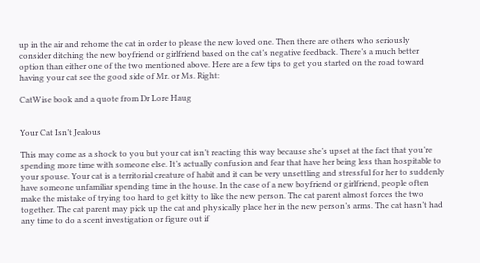up in the air and rehome the cat in order to please the new loved one. Then there are others who seriously consider ditching the new boyfriend or girlfriend based on the cat’s negative feedback. There’s a much better option than either one of the two mentioned above. Here are a few tips to get you started on the road toward having your cat see the good side of Mr. or Ms. Right:

CatWise book and a quote from Dr Lore Haug


Your Cat Isn’t Jealous

This may come as a shock to you but your cat isn’t reacting this way because she’s upset at the fact that you’re spending more time with someone else. It’s actually confusion and fear that have her being less than hospitable to your spouse. Your cat is a territorial creature of habit and it can be very unsettling and stressful for her to suddenly have someone unfamiliar spending time in the house. In the case of a new boyfriend or girlfriend, people often make the mistake of trying too hard to get kitty to like the new person. The cat parent almost forces the two together. The cat parent may pick up the cat and physically place her in the new person’s arms. The cat hasn’t had any time to do a scent investigation or figure out if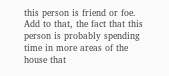this person is friend or foe. Add to that, the fact that this person is probably spending time in more areas of the house that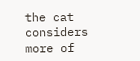the cat considers more of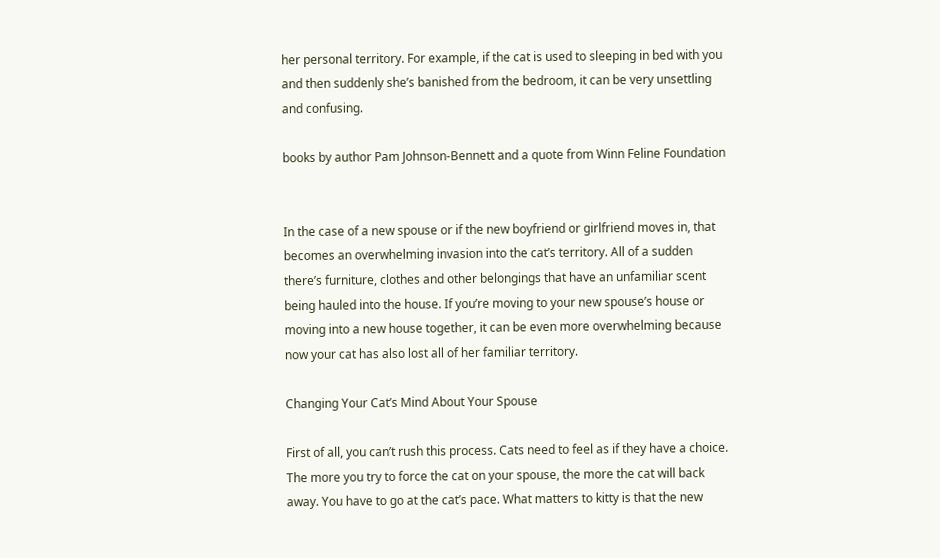her personal territory. For example, if the cat is used to sleeping in bed with you and then suddenly she’s banished from the bedroom, it can be very unsettling and confusing.

books by author Pam Johnson-Bennett and a quote from Winn Feline Foundation


In the case of a new spouse or if the new boyfriend or girlfriend moves in, that becomes an overwhelming invasion into the cat’s territory. All of a sudden there’s furniture, clothes and other belongings that have an unfamiliar scent being hauled into the house. If you’re moving to your new spouse’s house or moving into a new house together, it can be even more overwhelming because now your cat has also lost all of her familiar territory.

Changing Your Cat’s Mind About Your Spouse

First of all, you can’t rush this process. Cats need to feel as if they have a choice. The more you try to force the cat on your spouse, the more the cat will back away. You have to go at the cat’s pace. What matters to kitty is that the new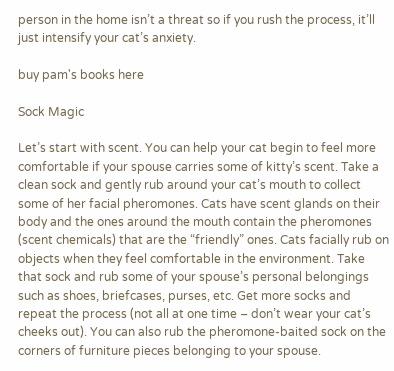person in the home isn’t a threat so if you rush the process, it’ll just intensify your cat’s anxiety.

buy pam's books here

Sock Magic

Let’s start with scent. You can help your cat begin to feel more comfortable if your spouse carries some of kitty’s scent. Take a clean sock and gently rub around your cat’s mouth to collect some of her facial pheromones. Cats have scent glands on their body and the ones around the mouth contain the pheromones (scent chemicals) that are the “friendly” ones. Cats facially rub on objects when they feel comfortable in the environment. Take that sock and rub some of your spouse’s personal belongings such as shoes, briefcases, purses, etc. Get more socks and repeat the process (not all at one time – don’t wear your cat’s cheeks out). You can also rub the pheromone-baited sock on the corners of furniture pieces belonging to your spouse.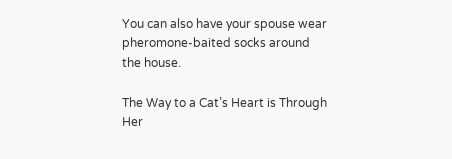You can also have your spouse wear pheromone-baited socks around the house.

The Way to a Cat’s Heart is Through Her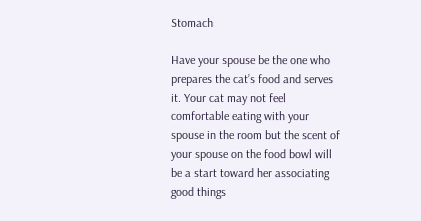Stomach

Have your spouse be the one who prepares the cat’s food and serves it. Your cat may not feel comfortable eating with your spouse in the room but the scent of your spouse on the food bowl will be a start toward her associating good things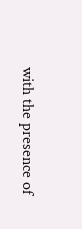with the presence of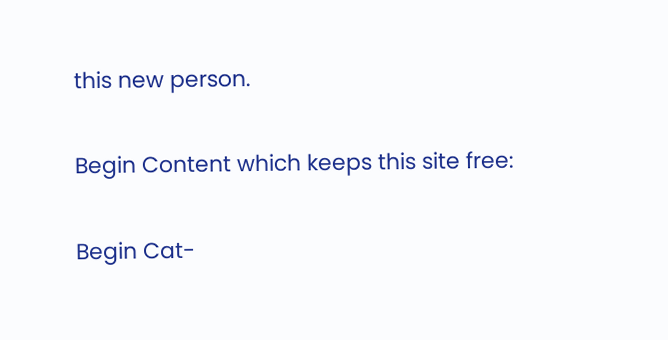this new person.

Begin Content which keeps this site free:

Begin Cat-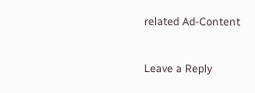related Ad-Content

Leave a Reply